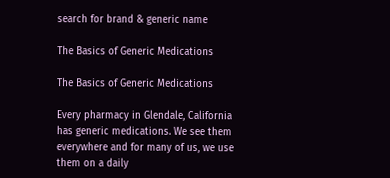search for brand & generic name

The Basics of Generic Medications

The Basics of Generic Medications

Every pharmacy in Glendale, California has generic medications. We see them everywhere and for many of us, we use them on a daily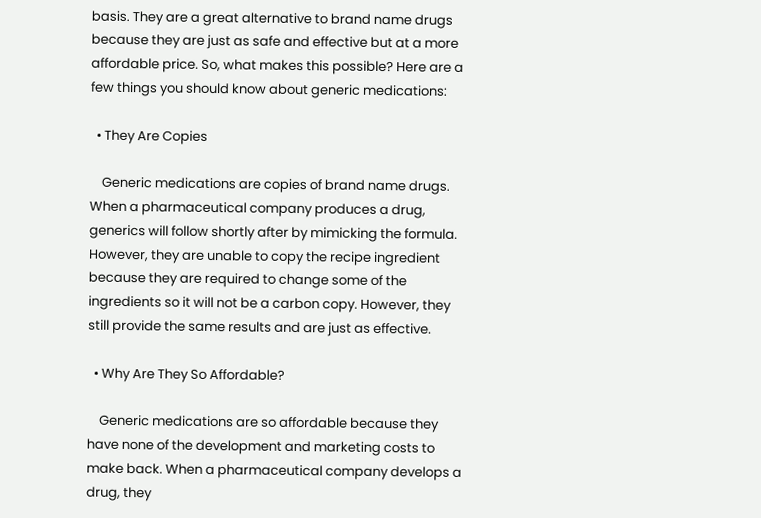basis. They are a great alternative to brand name drugs because they are just as safe and effective but at a more affordable price. So, what makes this possible? Here are a few things you should know about generic medications:

  • They Are Copies

    Generic medications are copies of brand name drugs. When a pharmaceutical company produces a drug, generics will follow shortly after by mimicking the formula. However, they are unable to copy the recipe ingredient because they are required to change some of the ingredients so it will not be a carbon copy. However, they still provide the same results and are just as effective.

  • Why Are They So Affordable?

    Generic medications are so affordable because they have none of the development and marketing costs to make back. When a pharmaceutical company develops a drug, they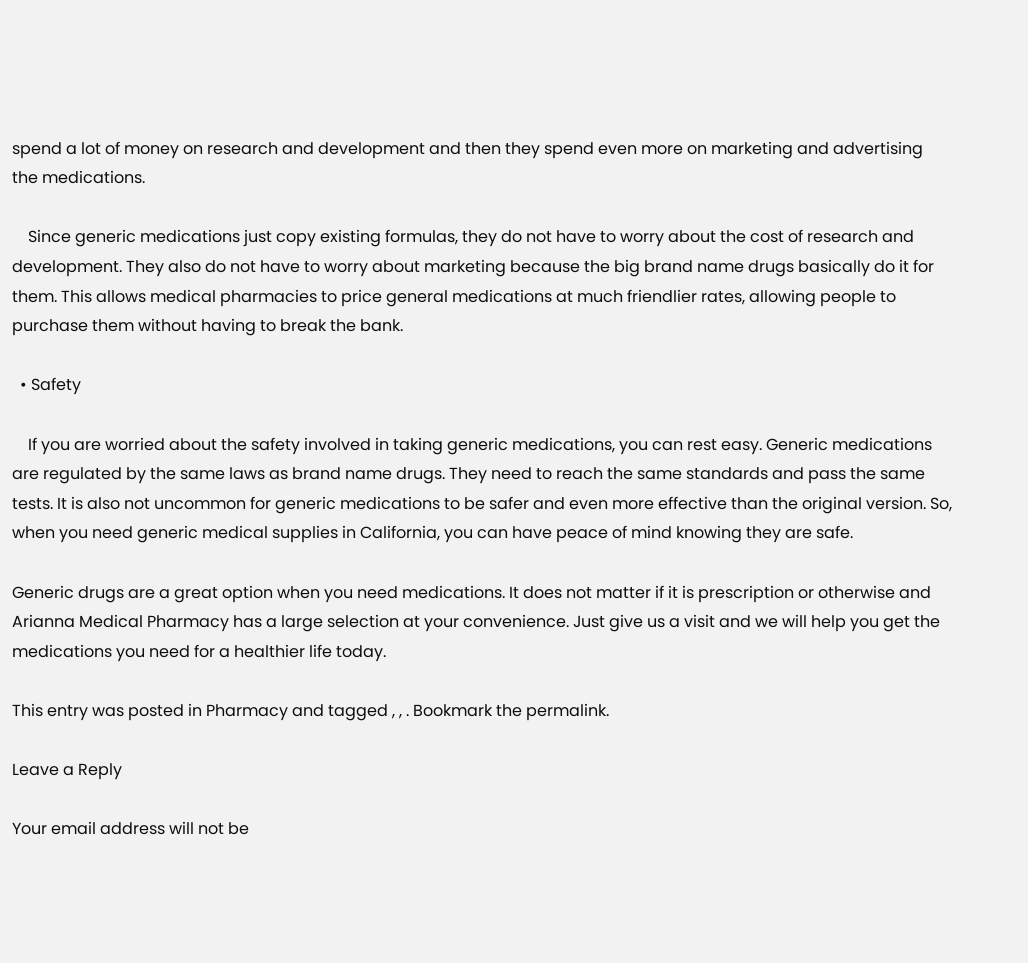spend a lot of money on research and development and then they spend even more on marketing and advertising the medications.

    Since generic medications just copy existing formulas, they do not have to worry about the cost of research and development. They also do not have to worry about marketing because the big brand name drugs basically do it for them. This allows medical pharmacies to price general medications at much friendlier rates, allowing people to purchase them without having to break the bank.

  • Safety

    If you are worried about the safety involved in taking generic medications, you can rest easy. Generic medications are regulated by the same laws as brand name drugs. They need to reach the same standards and pass the same tests. It is also not uncommon for generic medications to be safer and even more effective than the original version. So, when you need generic medical supplies in California, you can have peace of mind knowing they are safe.

Generic drugs are a great option when you need medications. It does not matter if it is prescription or otherwise and Arianna Medical Pharmacy has a large selection at your convenience. Just give us a visit and we will help you get the medications you need for a healthier life today.

This entry was posted in Pharmacy and tagged , , . Bookmark the permalink.

Leave a Reply

Your email address will not be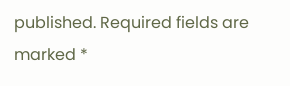published. Required fields are marked *